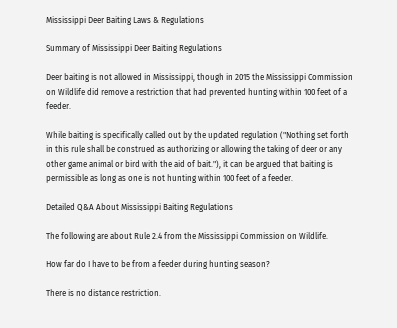Mississippi Deer Baiting Laws & Regulations

Summary of Mississippi Deer Baiting Regulations

Deer baiting is not allowed in Mississippi, though in 2015 the Mississippi Commission on Wildlife did remove a restriction that had prevented hunting within 100 feet of a feeder.

While baiting is specifically called out by the updated regulation ("Nothing set forth in this rule shall be construed as authorizing or allowing the taking of deer or any other game animal or bird with the aid of bait."), it can be argued that baiting is permissible as long as one is not hunting within 100 feet of a feeder.

Detailed Q&A About Mississippi Baiting Regulations

The following are about Rule 2.4 from the Mississippi Commission on Wildlife.

How far do I have to be from a feeder during hunting season?

There is no distance restriction.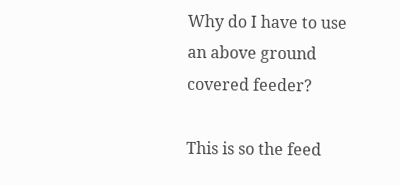Why do I have to use an above ground covered feeder?

This is so the feed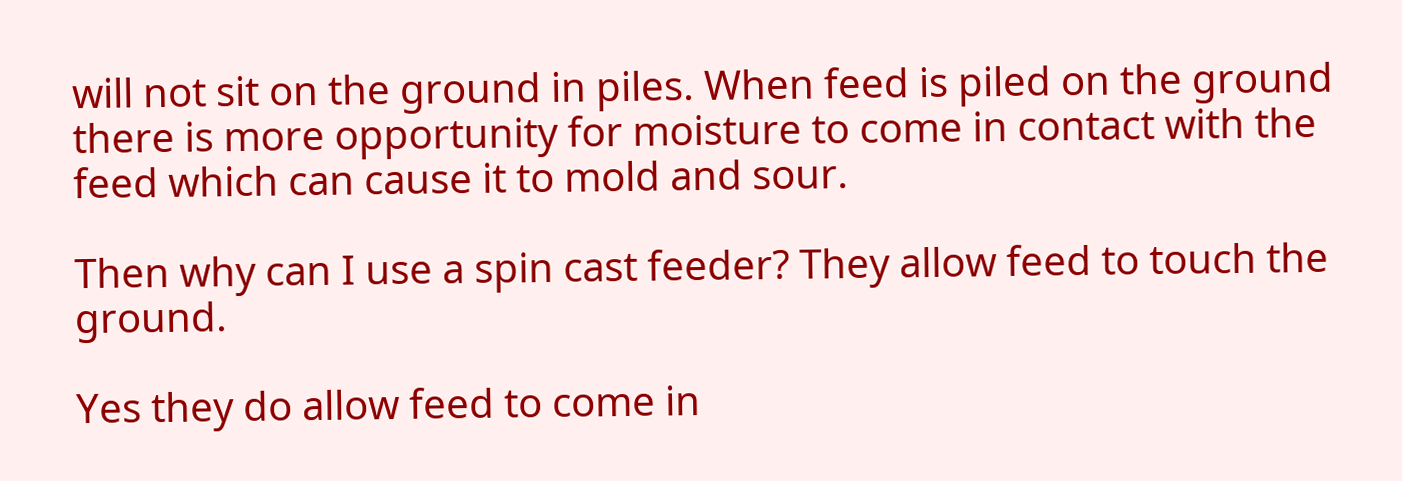will not sit on the ground in piles. When feed is piled on the ground there is more opportunity for moisture to come in contact with the feed which can cause it to mold and sour.

Then why can I use a spin cast feeder? They allow feed to touch the ground.

Yes they do allow feed to come in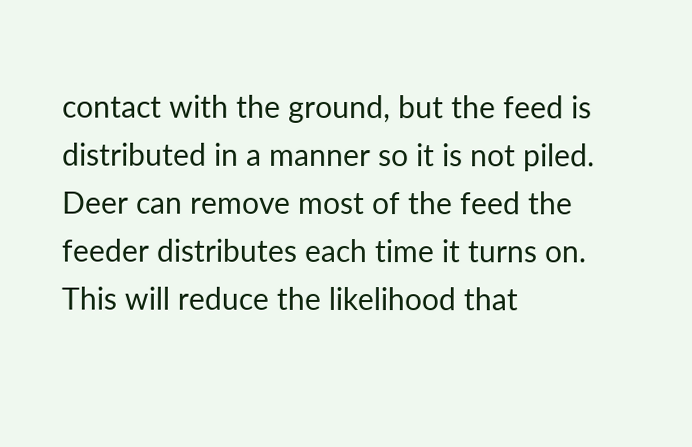contact with the ground, but the feed is distributed in a manner so it is not piled. Deer can remove most of the feed the feeder distributes each time it turns on. This will reduce the likelihood that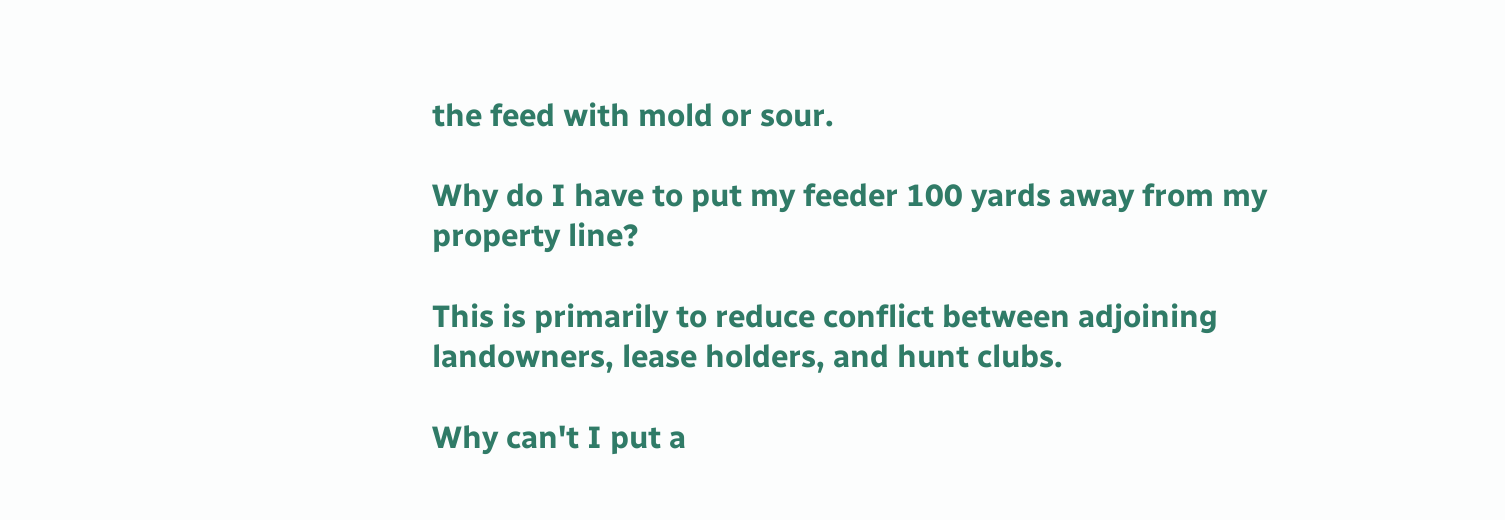the feed with mold or sour.

Why do I have to put my feeder 100 yards away from my property line?

This is primarily to reduce conflict between adjoining landowners, lease holders, and hunt clubs.

Why can't I put a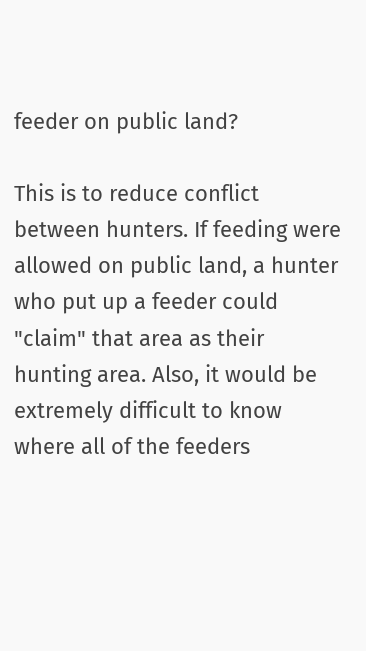feeder on public land?

This is to reduce conflict between hunters. If feeding were allowed on public land, a hunter who put up a feeder could "claim" that area as their hunting area. Also, it would be extremely difficult to know where all of the feeders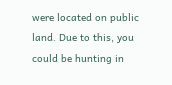were located on public land. Due to this, you could be hunting in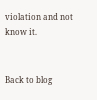violation and not know it.


Back to blog